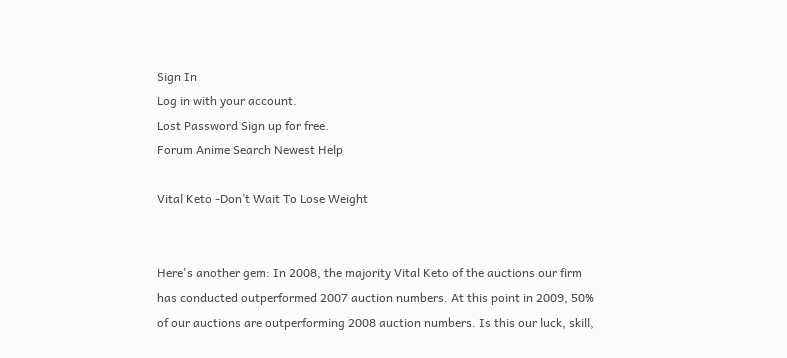Sign In
Log in with your account.
Lost Password Sign up for free.
Forum Anime Search Newest Help

Vital Keto -Don’t Wait To Lose Weight


Here's another gem: In 2008, the majority Vital Keto of the auctions our firm has conducted outperformed 2007 auction numbers. At this point in 2009, 50% of our auctions are outperforming 2008 auction numbers. Is this our luck, skill,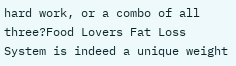hard work, or a combo of all three?Food Lovers Fat Loss System is indeed a unique weight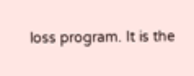loss program. It is the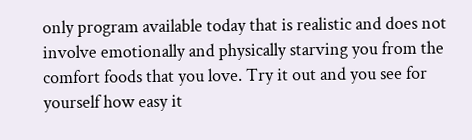only program available today that is realistic and does not involve emotionally and physically starving you from the comfort foods that you love. Try it out and you see for yourself how easy it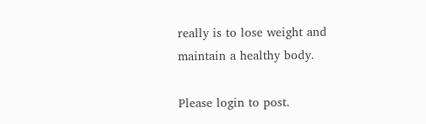really is to lose weight and maintain a healthy body.

Please login to post.